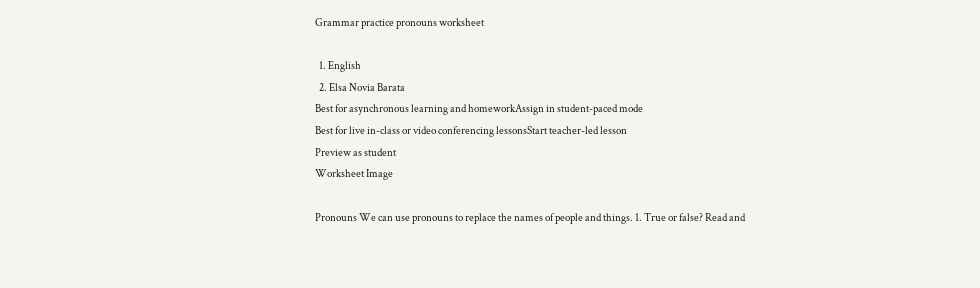Grammar practice pronouns worksheet

  1. English
  2. Elsa Novia Barata
Best for asynchronous learning and homeworkAssign in student-paced mode
Best for live in-class or video conferencing lessonsStart teacher-led lesson
Preview as student
Worksheet Image

Pronouns We can use pronouns to replace the names of people and things. 1. True or false? Read and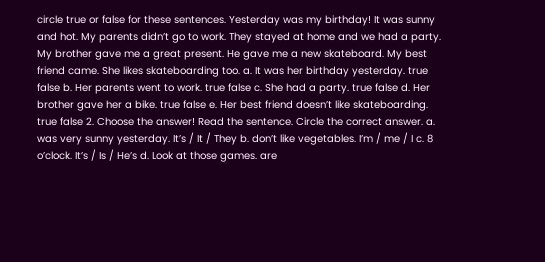circle true or false for these sentences. Yesterday was my birthday! It was sunny and hot. My parents didn’t go to work. They stayed at home and we had a party. My brother gave me a great present. He gave me a new skateboard. My best friend came. She likes skateboarding too. a. It was her birthday yesterday. true false b. Her parents went to work. true false c. She had a party. true false d. Her brother gave her a bike. true false e. Her best friend doesn’t like skateboarding. true false 2. Choose the answer! Read the sentence. Circle the correct answer. a. was very sunny yesterday. It’s / It / They b. don’t like vegetables. I’m / me / I c. 8 o’clock. It’s / Is / He’s d. Look at those games. are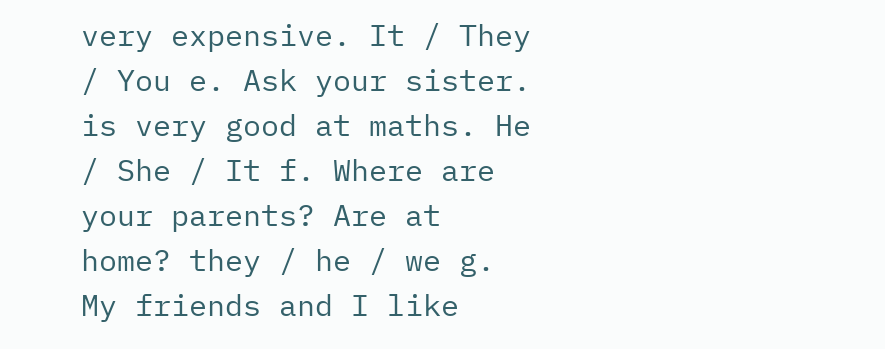very expensive. It / They / You e. Ask your sister. is very good at maths. He / She / It f. Where are your parents? Are at home? they / he / we g. My friends and I like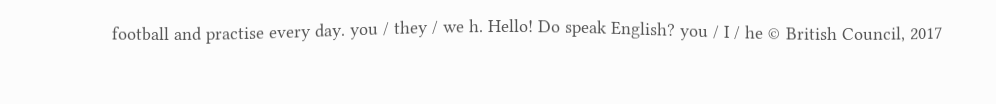football and practise every day. you / they / we h. Hello! Do speak English? you / I / he © British Council, 2017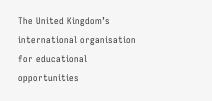The United Kingdom’s international organisation for educational opportunities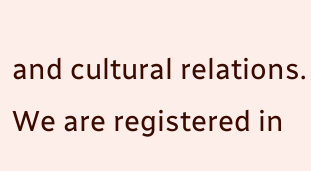and cultural relations. We are registered in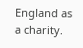England as a charity.